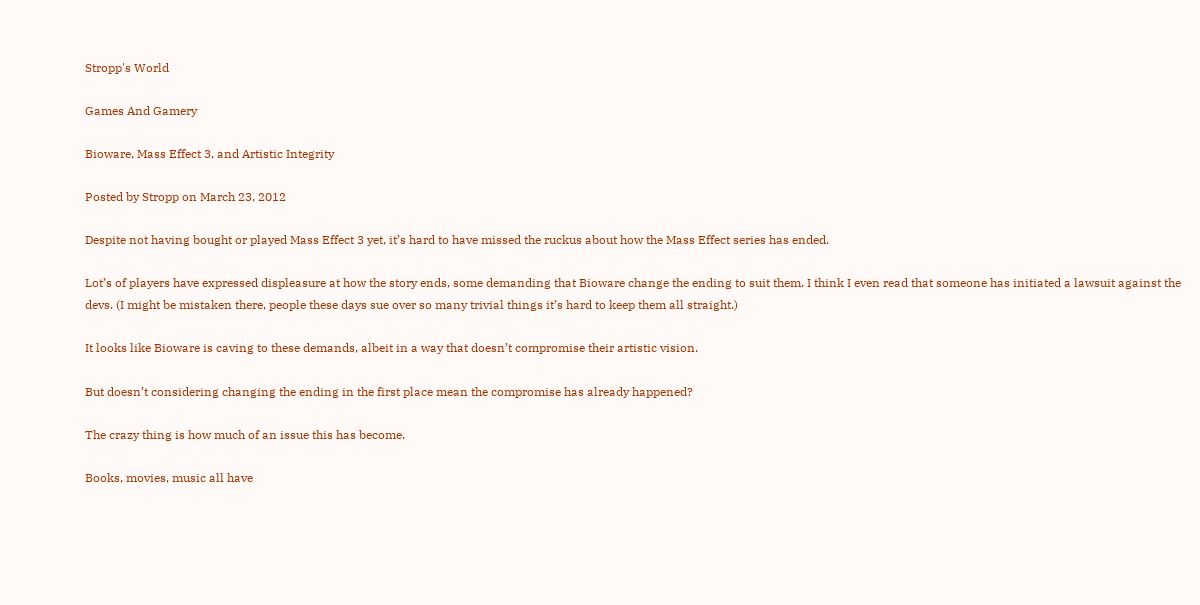Stropp's World

Games And Gamery

Bioware, Mass Effect 3, and Artistic Integrity

Posted by Stropp on March 23, 2012

Despite not having bought or played Mass Effect 3 yet, it’s hard to have missed the ruckus about how the Mass Effect series has ended.

Lot’s of players have expressed displeasure at how the story ends, some demanding that Bioware change the ending to suit them. I think I even read that someone has initiated a lawsuit against the devs. (I might be mistaken there, people these days sue over so many trivial things it’s hard to keep them all straight.)

It looks like Bioware is caving to these demands, albeit in a way that doesn’t compromise their artistic vision.

But doesn’t considering changing the ending in the first place mean the compromise has already happened?

The crazy thing is how much of an issue this has become.

Books, movies, music all have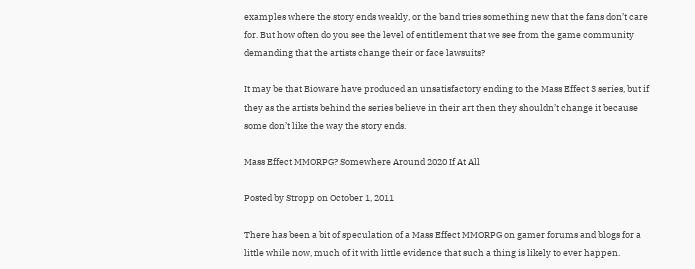examples where the story ends weakly, or the band tries something new that the fans don’t care for. But how often do you see the level of entitlement that we see from the game community demanding that the artists change their or face lawsuits?

It may be that Bioware have produced an unsatisfactory ending to the Mass Effect 3 series, but if they as the artists behind the series believe in their art then they shouldn’t change it because some don’t like the way the story ends.

Mass Effect MMORPG? Somewhere Around 2020 If At All

Posted by Stropp on October 1, 2011

There has been a bit of speculation of a Mass Effect MMORPG on gamer forums and blogs for a little while now, much of it with little evidence that such a thing is likely to ever happen.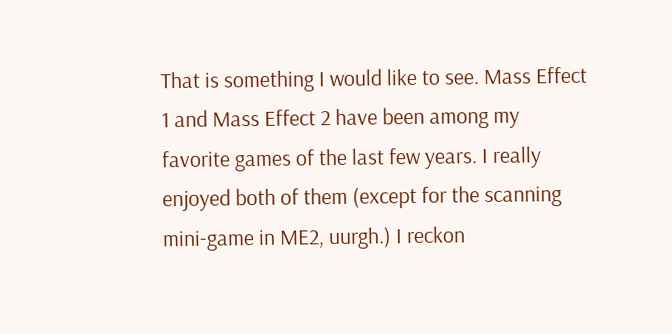That is something I would like to see. Mass Effect 1 and Mass Effect 2 have been among my favorite games of the last few years. I really enjoyed both of them (except for the scanning mini-game in ME2, uurgh.) I reckon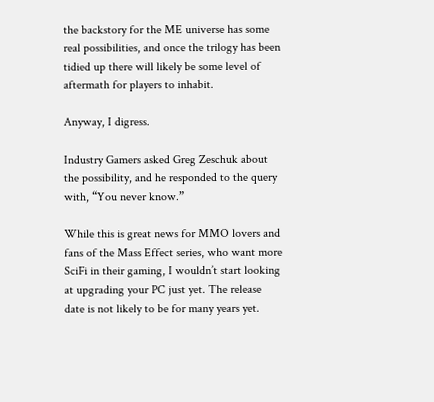the backstory for the ME universe has some real possibilities, and once the trilogy has been tidied up there will likely be some level of aftermath for players to inhabit.

Anyway, I digress.

Industry Gamers asked Greg Zeschuk about the possibility, and he responded to the query with, “You never know.”

While this is great news for MMO lovers and fans of the Mass Effect series, who want more SciFi in their gaming, I wouldn’t start looking at upgrading your PC just yet. The release date is not likely to be for many years yet.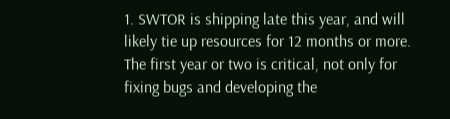1. SWTOR is shipping late this year, and will likely tie up resources for 12 months or more. The first year or two is critical, not only for fixing bugs and developing the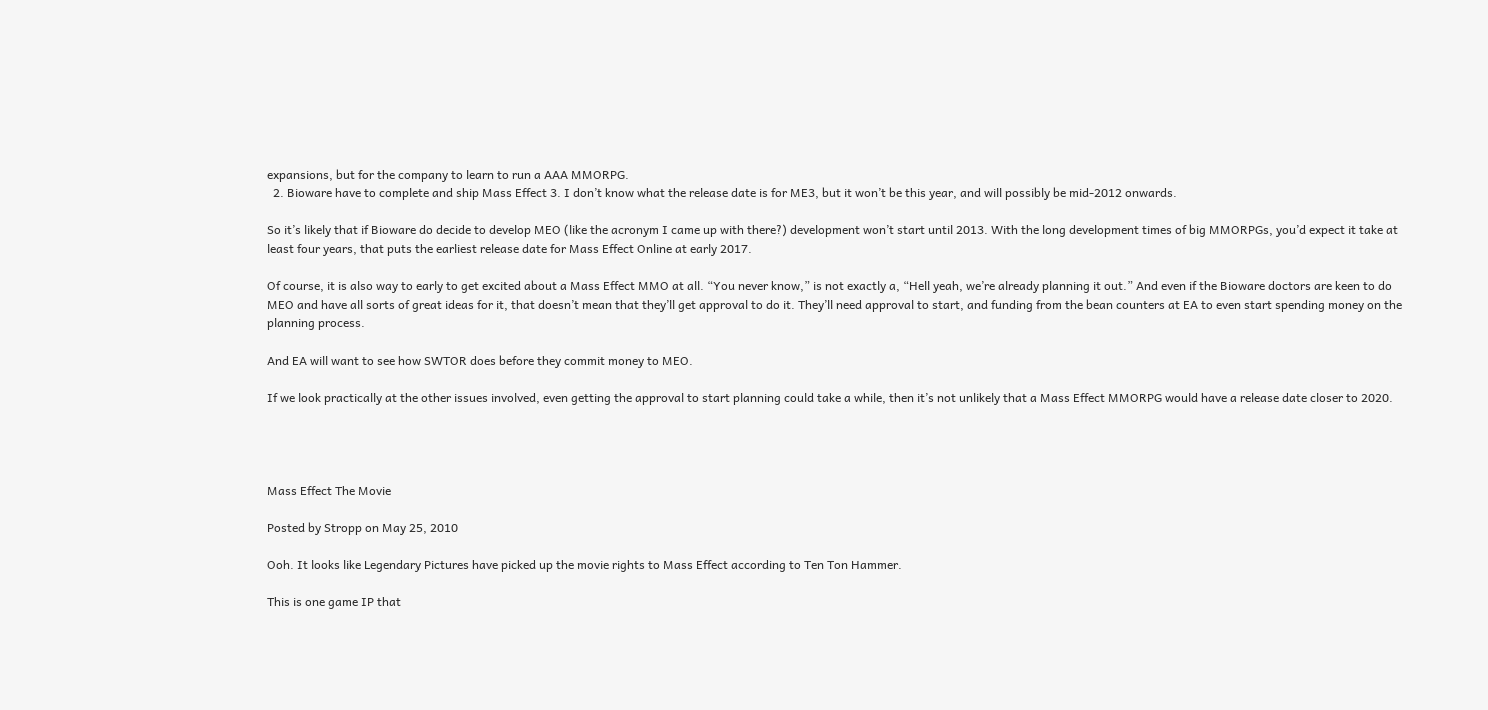expansions, but for the company to learn to run a AAA MMORPG.
  2. Bioware have to complete and ship Mass Effect 3. I don’t know what the release date is for ME3, but it won’t be this year, and will possibly be mid-2012 onwards.

So it’s likely that if Bioware do decide to develop MEO (like the acronym I came up with there?) development won’t start until 2013. With the long development times of big MMORPGs, you’d expect it take at least four years, that puts the earliest release date for Mass Effect Online at early 2017.

Of course, it is also way to early to get excited about a Mass Effect MMO at all. “You never know,” is not exactly a, “Hell yeah, we’re already planning it out.” And even if the Bioware doctors are keen to do MEO and have all sorts of great ideas for it, that doesn’t mean that they’ll get approval to do it. They’ll need approval to start, and funding from the bean counters at EA to even start spending money on the planning process.

And EA will want to see how SWTOR does before they commit money to MEO.

If we look practically at the other issues involved, even getting the approval to start planning could take a while, then it’s not unlikely that a Mass Effect MMORPG would have a release date closer to 2020.




Mass Effect The Movie

Posted by Stropp on May 25, 2010

Ooh. It looks like Legendary Pictures have picked up the movie rights to Mass Effect according to Ten Ton Hammer.

This is one game IP that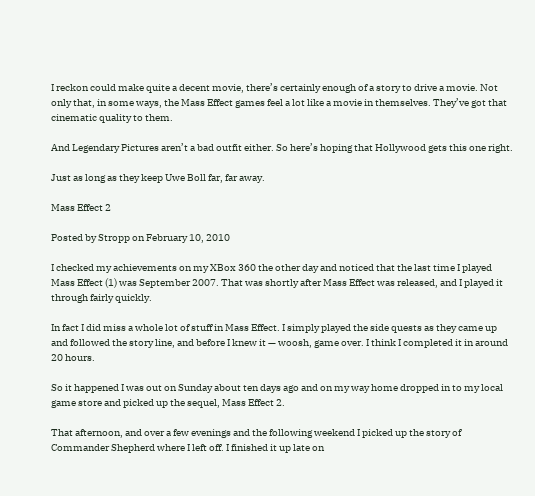I reckon could make quite a decent movie, there’s certainly enough of a story to drive a movie. Not only that, in some ways, the Mass Effect games feel a lot like a movie in themselves. They’ve got that cinematic quality to them.

And Legendary Pictures aren’t a bad outfit either. So here’s hoping that Hollywood gets this one right.

Just as long as they keep Uwe Boll far, far away.

Mass Effect 2

Posted by Stropp on February 10, 2010

I checked my achievements on my XBox 360 the other day and noticed that the last time I played Mass Effect (1) was September 2007. That was shortly after Mass Effect was released, and I played it through fairly quickly.

In fact I did miss a whole lot of stuff in Mass Effect. I simply played the side quests as they came up and followed the story line, and before I knew it — woosh, game over. I think I completed it in around 20 hours.

So it happened I was out on Sunday about ten days ago and on my way home dropped in to my local game store and picked up the sequel, Mass Effect 2.

That afternoon, and over a few evenings and the following weekend I picked up the story of Commander Shepherd where I left off. I finished it up late on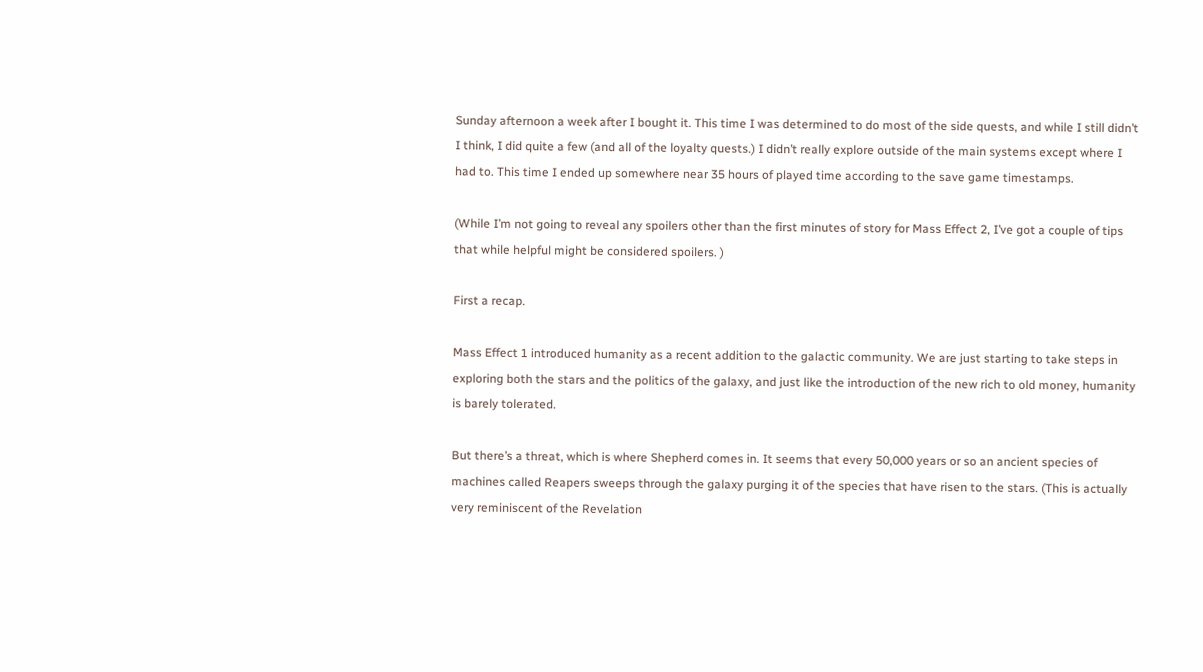Sunday afternoon a week after I bought it. This time I was determined to do most of the side quests, and while I still didn’t I think, I did quite a few (and all of the loyalty quests.) I didn’t really explore outside of the main systems except where I had to. This time I ended up somewhere near 35 hours of played time according to the save game timestamps.

(While I’m not going to reveal any spoilers other than the first minutes of story for Mass Effect 2, I’ve got a couple of tips that while helpful might be considered spoilers. )

First a recap.

Mass Effect 1 introduced humanity as a recent addition to the galactic community. We are just starting to take steps in exploring both the stars and the politics of the galaxy, and just like the introduction of the new rich to old money, humanity is barely tolerated.

But there’s a threat, which is where Shepherd comes in. It seems that every 50,000 years or so an ancient species of machines called Reapers sweeps through the galaxy purging it of the species that have risen to the stars. (This is actually very reminiscent of the Revelation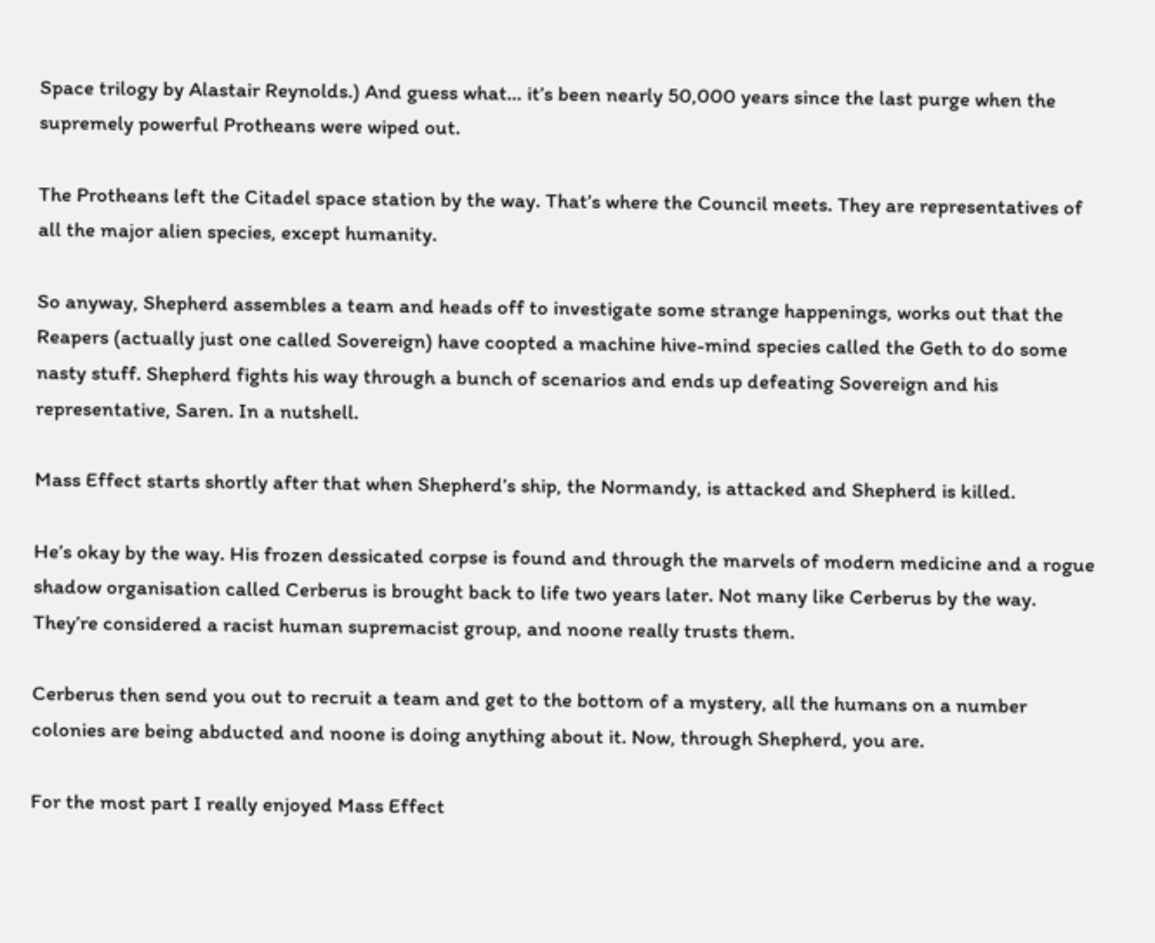Space trilogy by Alastair Reynolds.) And guess what… it’s been nearly 50,000 years since the last purge when the supremely powerful Protheans were wiped out.

The Protheans left the Citadel space station by the way. That’s where the Council meets. They are representatives of all the major alien species, except humanity.

So anyway, Shepherd assembles a team and heads off to investigate some strange happenings, works out that the Reapers (actually just one called Sovereign) have coopted a machine hive-mind species called the Geth to do some nasty stuff. Shepherd fights his way through a bunch of scenarios and ends up defeating Sovereign and his representative, Saren. In a nutshell.

Mass Effect starts shortly after that when Shepherd’s ship, the Normandy, is attacked and Shepherd is killed.

He’s okay by the way. His frozen dessicated corpse is found and through the marvels of modern medicine and a rogue shadow organisation called Cerberus is brought back to life two years later. Not many like Cerberus by the way. They’re considered a racist human supremacist group, and noone really trusts them.

Cerberus then send you out to recruit a team and get to the bottom of a mystery, all the humans on a number colonies are being abducted and noone is doing anything about it. Now, through Shepherd, you are.

For the most part I really enjoyed Mass Effect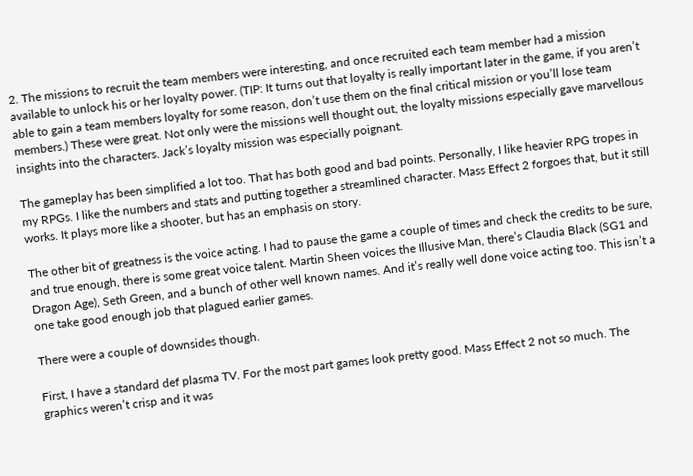2. The missions to recruit the team members were interesting, and once recruited each team member had a mission available to unlock his or her loyalty power. (TIP: It turns out that loyalty is really important later in the game, if you aren’t able to gain a team members loyalty for some reason, don’t use them on the final critical mission or you’ll lose team members.) These were great. Not only were the missions well thought out, the loyalty missions especially gave marvellous insights into the characters. Jack’s loyalty mission was especially poignant.

The gameplay has been simplified a lot too. That has both good and bad points. Personally, I like heavier RPG tropes in my RPGs. I like the numbers and stats and putting together a streamlined character. Mass Effect 2 forgoes that, but it still works. It plays more like a shooter, but has an emphasis on story.

The other bit of greatness is the voice acting. I had to pause the game a couple of times and check the credits to be sure, and true enough, there is some great voice talent. Martin Sheen voices the Illusive Man, there’s Claudia Black (SG1 and Dragon Age), Seth Green, and a bunch of other well known names. And it’s really well done voice acting too. This isn’t a one take good enough job that plagued earlier games.

There were a couple of downsides though.

First, I have a standard def plasma TV. For the most part games look pretty good. Mass Effect 2 not so much. The graphics weren’t crisp and it was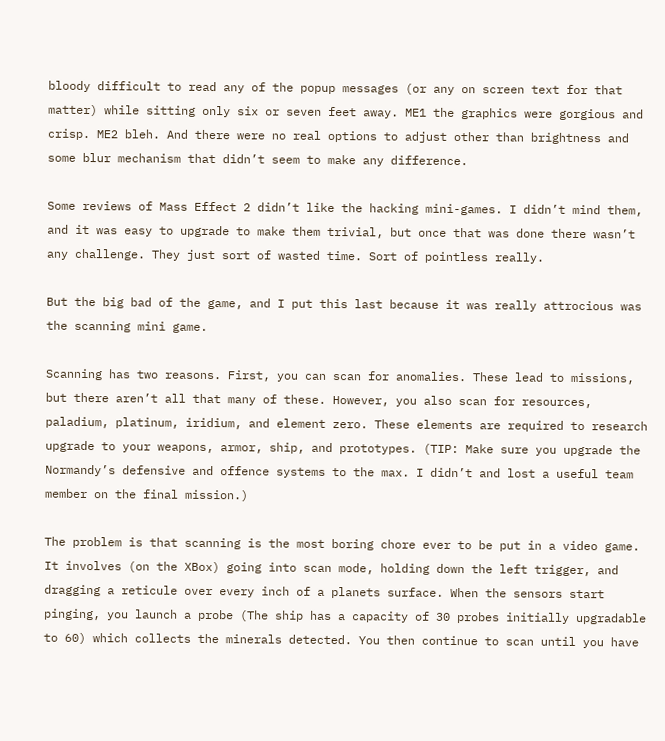bloody difficult to read any of the popup messages (or any on screen text for that matter) while sitting only six or seven feet away. ME1 the graphics were gorgious and crisp. ME2 bleh. And there were no real options to adjust other than brightness and some blur mechanism that didn’t seem to make any difference.

Some reviews of Mass Effect 2 didn’t like the hacking mini-games. I didn’t mind them, and it was easy to upgrade to make them trivial, but once that was done there wasn’t any challenge. They just sort of wasted time. Sort of pointless really.

But the big bad of the game, and I put this last because it was really attrocious was the scanning mini game.

Scanning has two reasons. First, you can scan for anomalies. These lead to missions, but there aren’t all that many of these. However, you also scan for resources, paladium, platinum, iridium, and element zero. These elements are required to research upgrade to your weapons, armor, ship, and prototypes. (TIP: Make sure you upgrade the Normandy’s defensive and offence systems to the max. I didn’t and lost a useful team member on the final mission.)

The problem is that scanning is the most boring chore ever to be put in a video game. It involves (on the XBox) going into scan mode, holding down the left trigger, and dragging a reticule over every inch of a planets surface. When the sensors start pinging, you launch a probe (The ship has a capacity of 30 probes initially upgradable to 60) which collects the minerals detected. You then continue to scan until you have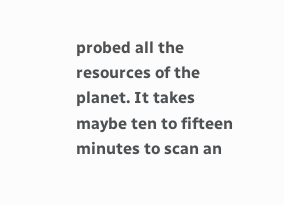probed all the resources of the planet. It takes maybe ten to fifteen minutes to scan an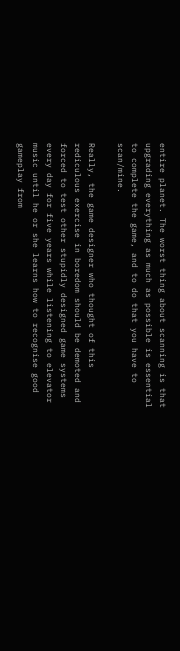entire planet. The worst thing about scanning is that upgrading everything as much as possible is essential to complete the game, and to do that you have to scan/mine.

Really, the game designer who thought of this rediculous exercise in boredom should be demoted and forced to test other stupidly designed game systems every day for five years while listening to elevator music until he or she learns how to recognise good gameplay from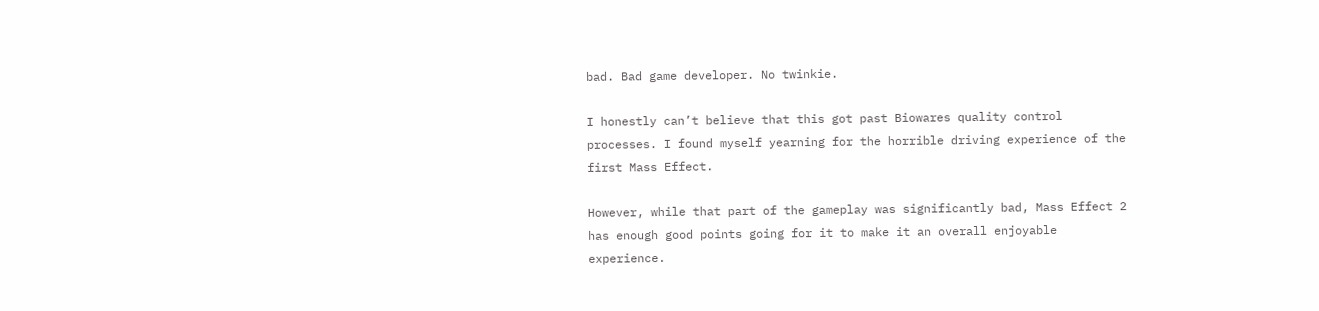bad. Bad game developer. No twinkie.

I honestly can’t believe that this got past Biowares quality control processes. I found myself yearning for the horrible driving experience of the first Mass Effect.

However, while that part of the gameplay was significantly bad, Mass Effect 2 has enough good points going for it to make it an overall enjoyable experience.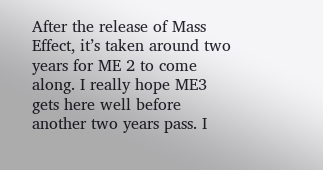After the release of Mass Effect, it’s taken around two years for ME 2 to come along. I really hope ME3 gets here well before another two years pass. I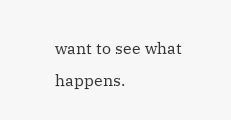want to see what happens.